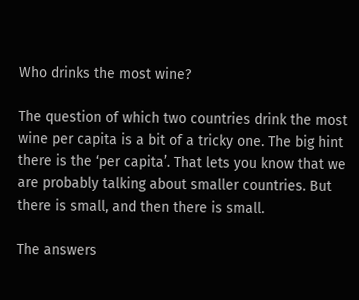Who drinks the most wine?

The question of which two countries drink the most wine per capita is a bit of a tricky one. The big hint there is the ‘per capita’. That lets you know that we are probably talking about smaller countries. But there is small, and then there is small.

The answers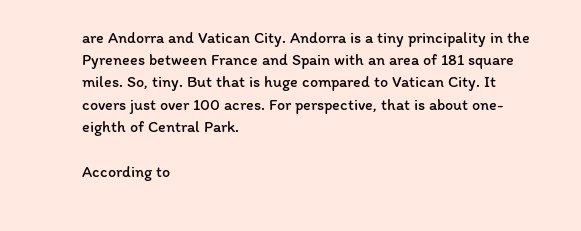are Andorra and Vatican City. Andorra is a tiny principality in the Pyrenees between France and Spain with an area of 181 square miles. So, tiny. But that is huge compared to Vatican City. It covers just over 100 acres. For perspective, that is about one-eighth of Central Park.

According to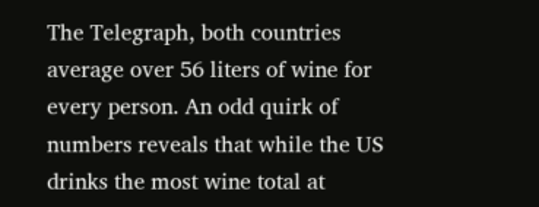The Telegraph, both countries average over 56 liters of wine for every person. An odd quirk of numbers reveals that while the US drinks the most wine total at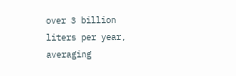over 3 billion liters per year, averaging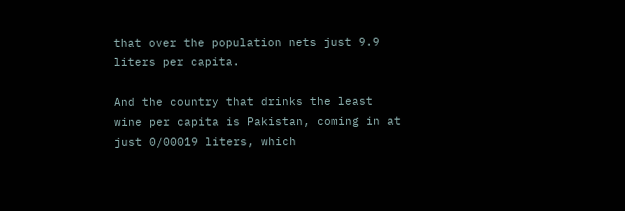that over the population nets just 9.9 liters per capita.

And the country that drinks the least wine per capita is Pakistan, coming in at just 0/00019 liters, which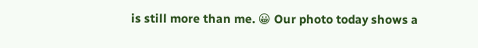is still more than me. 😀 Our photo today shows a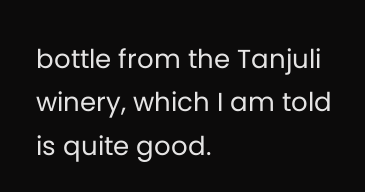bottle from the Tanjuli winery, which I am told is quite good.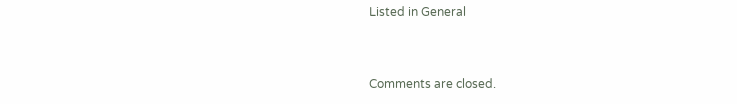Listed in General


Comments are closed.